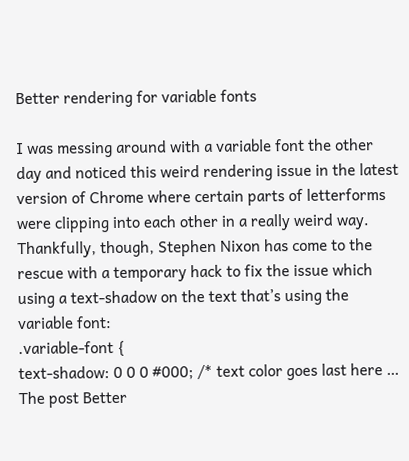Better rendering for variable fonts

I was messing around with a variable font the other day and noticed this weird rendering issue in the latest version of Chrome where certain parts of letterforms were clipping into each other in a really weird way. Thankfully, though, Stephen Nixon has come to the rescue with a temporary hack to fix the issue which using a text-shadow on the text that’s using the variable font:
.variable-font {
text-shadow: 0 0 0 #000; /* text color goes last here …
The post Better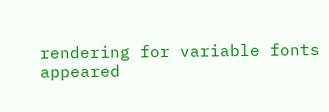rendering for variable fonts appeared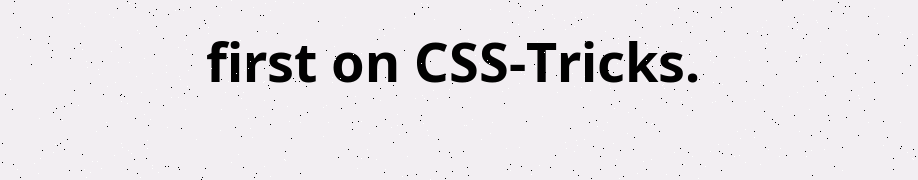first on CSS-Tricks.